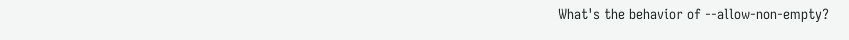What's the behavior of --allow-non-empty?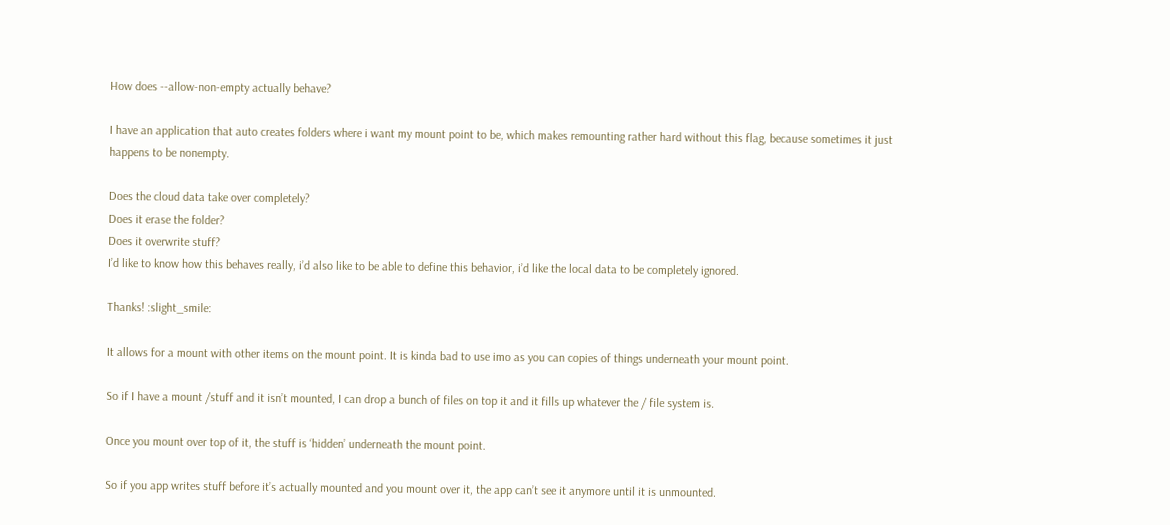How does --allow-non-empty actually behave?

I have an application that auto creates folders where i want my mount point to be, which makes remounting rather hard without this flag, because sometimes it just happens to be nonempty.

Does the cloud data take over completely?
Does it erase the folder?
Does it overwrite stuff?
I’d like to know how this behaves really, i’d also like to be able to define this behavior, i’d like the local data to be completely ignored.

Thanks! :slight_smile:

It allows for a mount with other items on the mount point. It is kinda bad to use imo as you can copies of things underneath your mount point.

So if I have a mount /stuff and it isn’t mounted, I can drop a bunch of files on top it and it fills up whatever the / file system is.

Once you mount over top of it, the stuff is ‘hidden’ underneath the mount point.

So if you app writes stuff before it’s actually mounted and you mount over it, the app can’t see it anymore until it is unmounted.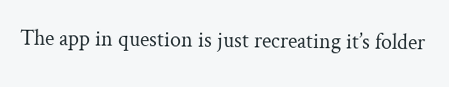The app in question is just recreating it’s folder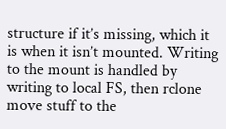structure if it’s missing, which it is when it isn’t mounted. Writing to the mount is handled by writing to local FS, then rclone move stuff to the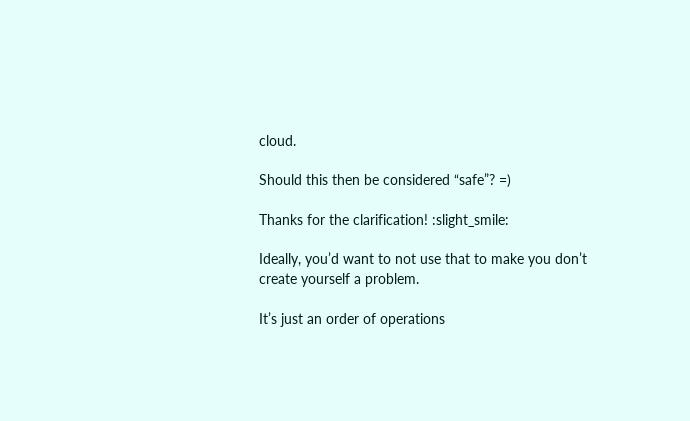cloud.

Should this then be considered “safe”? =)

Thanks for the clarification! :slight_smile:

Ideally, you’d want to not use that to make you don’t create yourself a problem.

It’s just an order of operations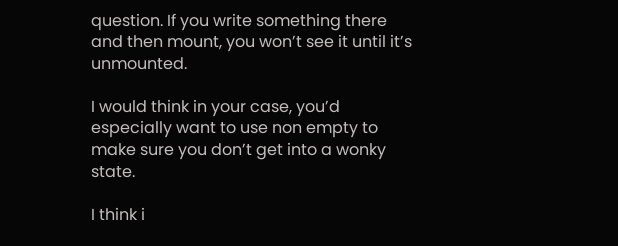question. If you write something there and then mount, you won’t see it until it’s unmounted.

I would think in your case, you’d especially want to use non empty to make sure you don’t get into a wonky state.

I think i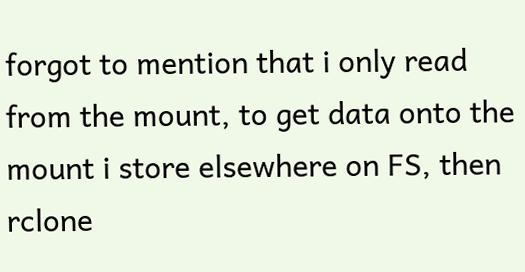forgot to mention that i only read from the mount, to get data onto the mount i store elsewhere on FS, then rclone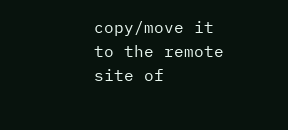copy/move it to the remote site of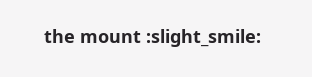the mount :slight_smile: